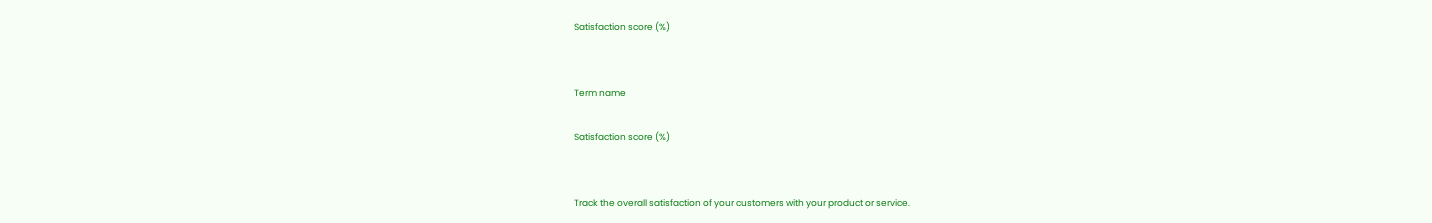Satisfaction score (%)


Term name

Satisfaction score (%)


Track the overall satisfaction of your customers with your product or service.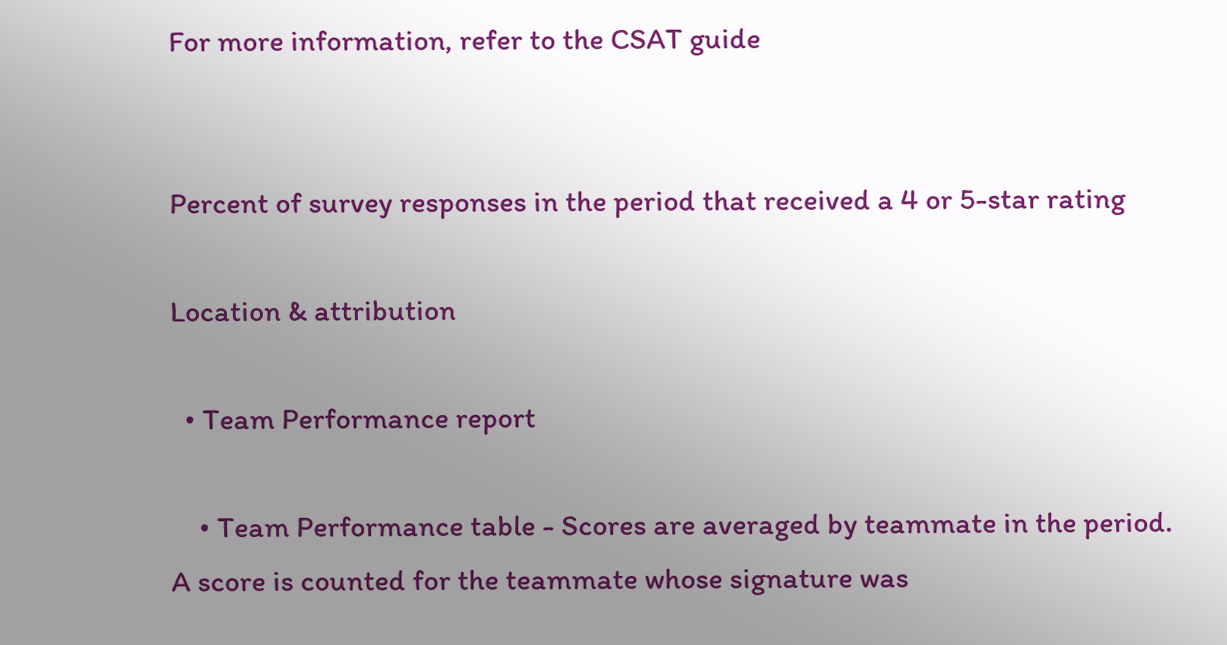For more information, refer to the CSAT guide


Percent of survey responses in the period that received a 4 or 5-star rating

Location & attribution

  • Team Performance report

    • Team Performance table - Scores are averaged by teammate in the period. A score is counted for the teammate whose signature was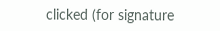clicked (for signature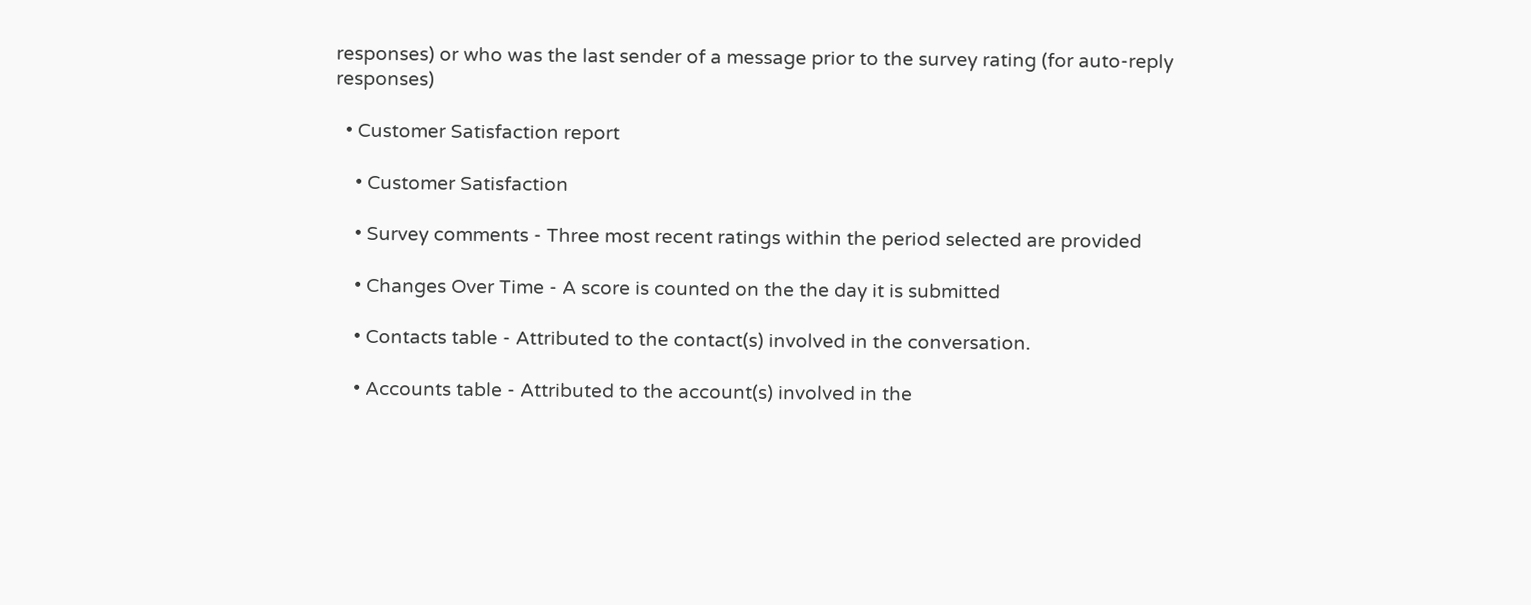responses) or who was the last sender of a message prior to the survey rating (for auto-reply responses)

  • Customer Satisfaction report

    • Customer Satisfaction

    • Survey comments - Three most recent ratings within the period selected are provided

    • Changes Over Time - A score is counted on the the day it is submitted

    • Contacts table - Attributed to the contact(s) involved in the conversation.

    • Accounts table - Attributed to the account(s) involved in the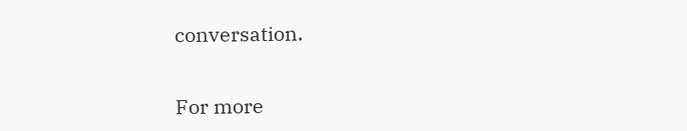conversation.


For more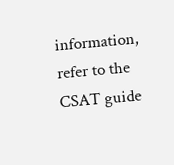information, refer to the CSAT guide